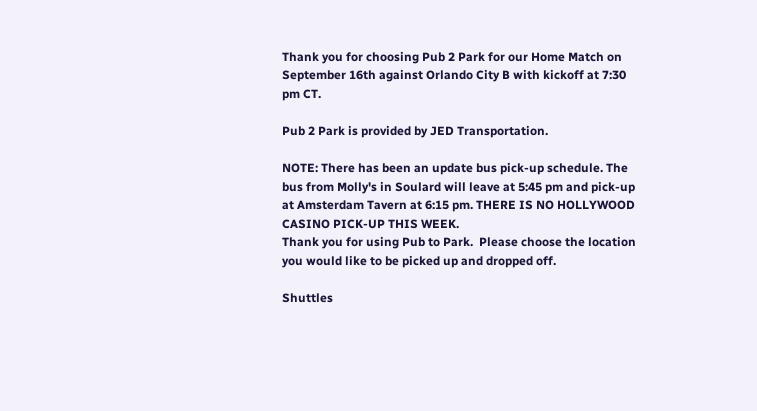Thank you for choosing Pub 2 Park for our Home Match on September 16th against Orlando City B with kickoff at 7:30 pm CT.

Pub 2 Park is provided by JED Transportation.

NOTE: There has been an update bus pick-up schedule. The bus from Molly's in Soulard will leave at 5:45 pm and pick-up at Amsterdam Tavern at 6:15 pm. THERE IS NO HOLLYWOOD CASINO PICK-UP THIS WEEK.
Thank you for using Pub to Park.  Please choose the location you would like to be picked up and dropped off.

Shuttles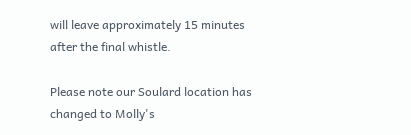will leave approximately 15 minutes after the final whistle.

Please note our Soulard location has changed to Molly's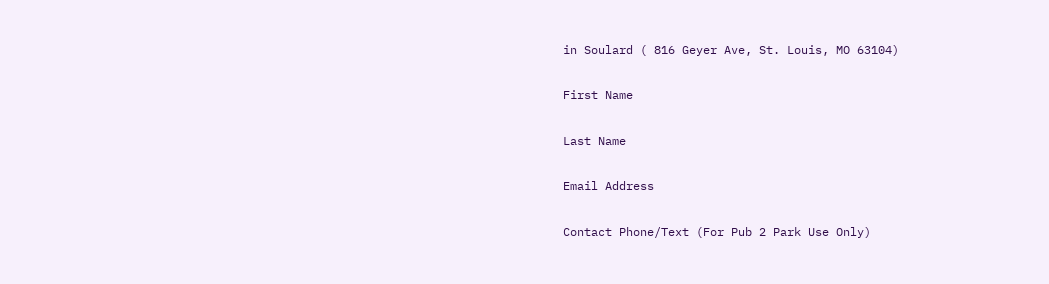in Soulard ( 816 Geyer Ave, St. Louis, MO 63104)

First Name

Last Name

Email Address

Contact Phone/Text (For Pub 2 Park Use Only)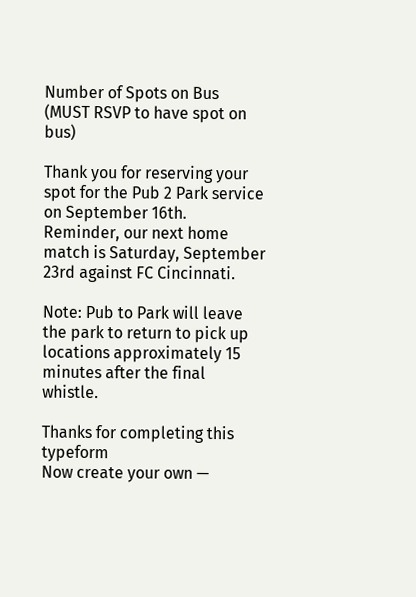Number of Spots on Bus (MUST RSVP to have spot on bus)

Thank you for reserving your spot for the Pub 2 Park service on September 16th.  Reminder, our next home match is Saturday, September 23rd against FC Cincinnati.

Note: Pub to Park will leave the park to return to pick up locations approximately 15 minutes after the final whistle.

Thanks for completing this typeform
Now create your own —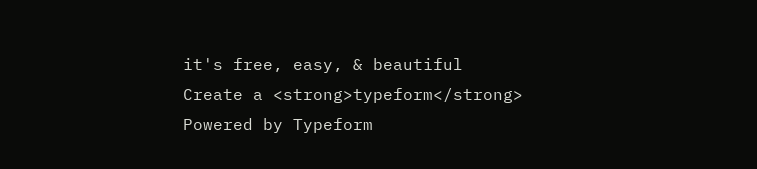it's free, easy, & beautiful
Create a <strong>typeform</strong>
Powered by Typeform